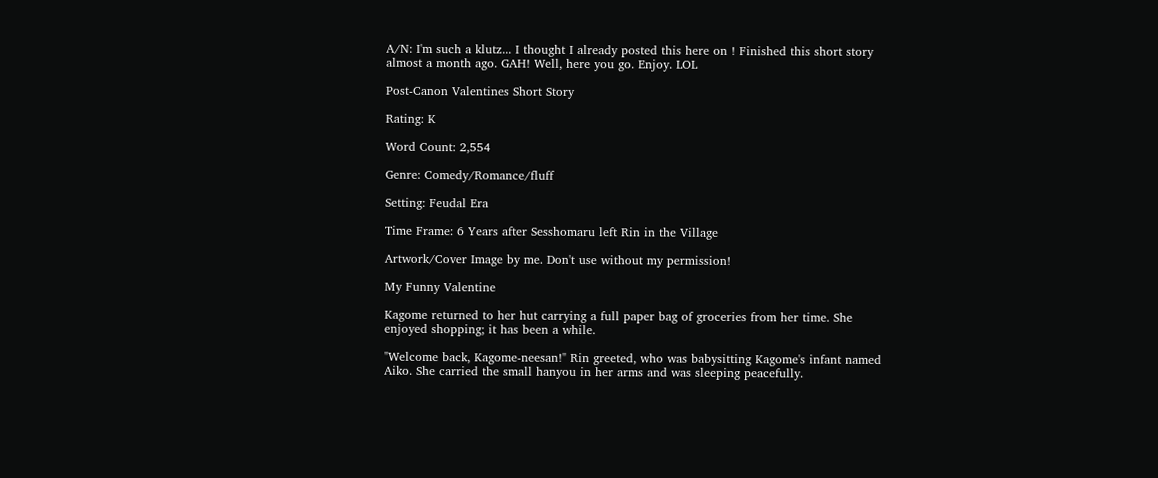A/N: I'm such a klutz... I thought I already posted this here on ! Finished this short story almost a month ago. GAH! Well, here you go. Enjoy. LOL

Post-Canon Valentines Short Story

Rating: K

Word Count: 2,554

Genre: Comedy/Romance/fluff

Setting: Feudal Era

Time Frame: 6 Years after Sesshomaru left Rin in the Village

Artwork/Cover Image by me. Don't use without my permission!

My Funny Valentine

Kagome returned to her hut carrying a full paper bag of groceries from her time. She enjoyed shopping; it has been a while.

"Welcome back, Kagome-neesan!" Rin greeted, who was babysitting Kagome's infant named Aiko. She carried the small hanyou in her arms and was sleeping peacefully.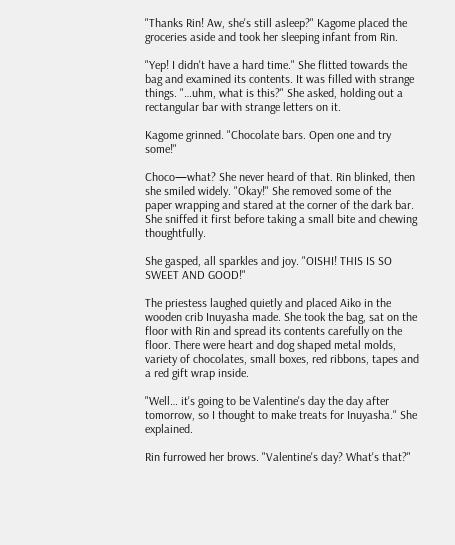"Thanks Rin! Aw, she's still asleep?" Kagome placed the groceries aside and took her sleeping infant from Rin.

"Yep! I didn't have a hard time." She flitted towards the bag and examined its contents. It was filled with strange things. "…uhm, what is this?" She asked, holding out a rectangular bar with strange letters on it.

Kagome grinned. "Chocolate bars. Open one and try some!"

Choco—what? She never heard of that. Rin blinked, then she smiled widely. "Okay!" She removed some of the paper wrapping and stared at the corner of the dark bar. She sniffed it first before taking a small bite and chewing thoughtfully.

She gasped, all sparkles and joy. "OISHI! THIS IS SO SWEET AND GOOD!"

The priestess laughed quietly and placed Aiko in the wooden crib Inuyasha made. She took the bag, sat on the floor with Rin and spread its contents carefully on the floor. There were heart and dog shaped metal molds, variety of chocolates, small boxes, red ribbons, tapes and a red gift wrap inside.

"Well… it's going to be Valentine's day the day after tomorrow, so I thought to make treats for Inuyasha." She explained.

Rin furrowed her brows. "Valentine's day? What's that?"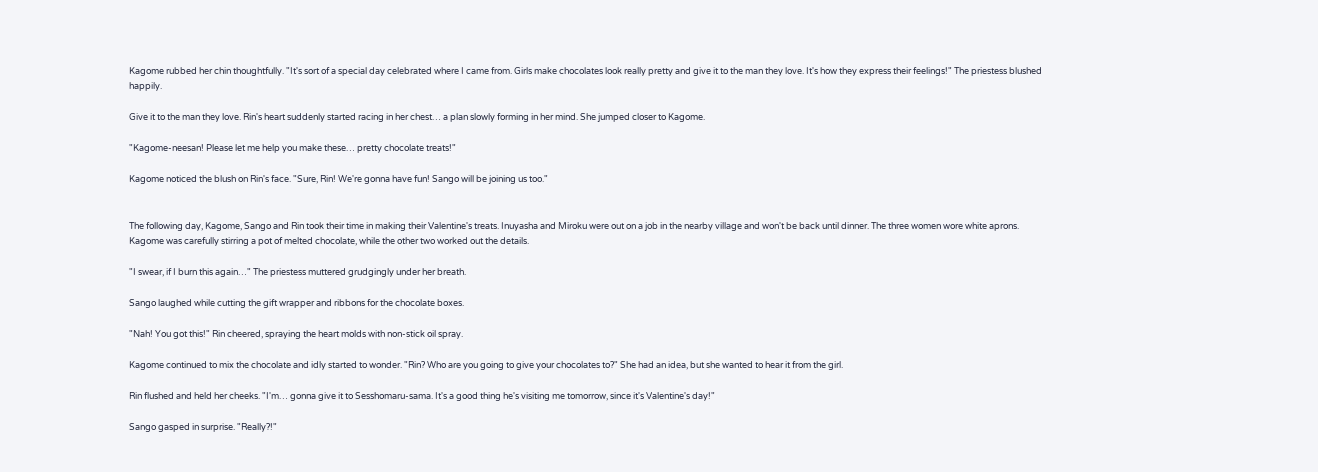Kagome rubbed her chin thoughtfully. "It's sort of a special day celebrated where I came from. Girls make chocolates look really pretty and give it to the man they love. It's how they express their feelings!" The priestess blushed happily.

Give it to the man they love. Rin's heart suddenly started racing in her chest… a plan slowly forming in her mind. She jumped closer to Kagome.

"Kagome-neesan! Please let me help you make these… pretty chocolate treats!"

Kagome noticed the blush on Rin's face. "Sure, Rin! We're gonna have fun! Sango will be joining us too."


The following day, Kagome, Sango and Rin took their time in making their Valentine's treats. Inuyasha and Miroku were out on a job in the nearby village and won't be back until dinner. The three women wore white aprons. Kagome was carefully stirring a pot of melted chocolate, while the other two worked out the details.

"I swear, if I burn this again…" The priestess muttered grudgingly under her breath.

Sango laughed while cutting the gift wrapper and ribbons for the chocolate boxes.

"Nah! You got this!" Rin cheered, spraying the heart molds with non-stick oil spray.

Kagome continued to mix the chocolate and idly started to wonder. "Rin? Who are you going to give your chocolates to?" She had an idea, but she wanted to hear it from the girl.

Rin flushed and held her cheeks. "I'm… gonna give it to Sesshomaru-sama. It's a good thing he's visiting me tomorrow, since it's Valentine's day!"

Sango gasped in surprise. "Really?!"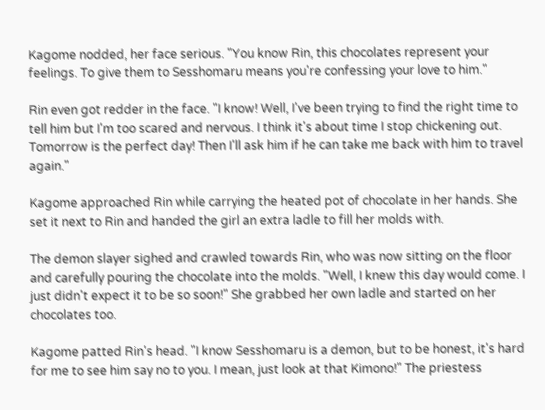Kagome nodded, her face serious. "You know Rin, this chocolates represent your feelings. To give them to Sesshomaru means you're confessing your love to him."

Rin even got redder in the face. "I know! Well, I've been trying to find the right time to tell him but I'm too scared and nervous. I think it's about time I stop chickening out. Tomorrow is the perfect day! Then I'll ask him if he can take me back with him to travel again."

Kagome approached Rin while carrying the heated pot of chocolate in her hands. She set it next to Rin and handed the girl an extra ladle to fill her molds with.

The demon slayer sighed and crawled towards Rin, who was now sitting on the floor and carefully pouring the chocolate into the molds. "Well, I knew this day would come. I just didn't expect it to be so soon!" She grabbed her own ladle and started on her chocolates too.

Kagome patted Rin's head. "I know Sesshomaru is a demon, but to be honest, it's hard for me to see him say no to you. I mean, just look at that Kimono!" The priestess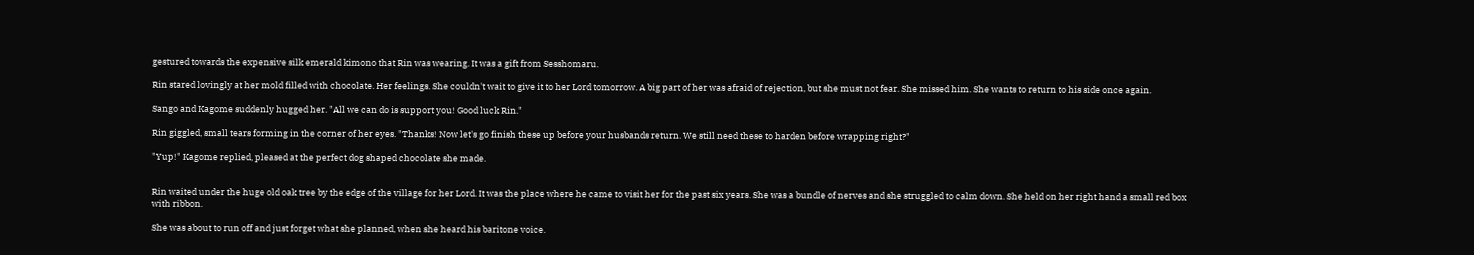gestured towards the expensive silk emerald kimono that Rin was wearing. It was a gift from Sesshomaru.

Rin stared lovingly at her mold filled with chocolate. Her feelings. She couldn't wait to give it to her Lord tomorrow. A big part of her was afraid of rejection, but she must not fear. She missed him. She wants to return to his side once again.

Sango and Kagome suddenly hugged her. "All we can do is support you! Good luck Rin."

Rin giggled, small tears forming in the corner of her eyes. "Thanks! Now let's go finish these up before your husbands return. We still need these to harden before wrapping right?"

"Yup!" Kagome replied, pleased at the perfect dog shaped chocolate she made.


Rin waited under the huge old oak tree by the edge of the village for her Lord. It was the place where he came to visit her for the past six years. She was a bundle of nerves and she struggled to calm down. She held on her right hand a small red box with ribbon.

She was about to run off and just forget what she planned, when she heard his baritone voice.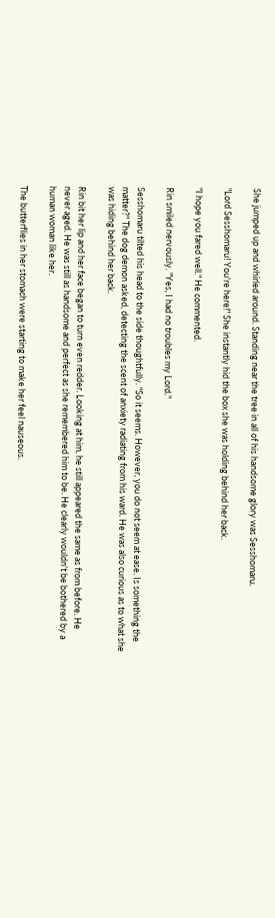She jumped up and whirled around. Standing near the tree in all of his handsome glory was Sesshomaru.

"Lord Sesshomaru! You're here!" She instantly hid the box she was holding behind her back.

"I hope you fared well." He commented.

Rin smiled nervously. "Yes, I had no troubles my Lord."

Sesshomaru tilted his head to the side thoughtfully. "So it seems. However, you do not seem at ease. Is something the matter?" The dog demon asked, detecting the scent of anxiety radiating from his ward. He was also curious as to what she was hiding behind her back.

Rin bit her lip and her face began to turn even redder. Looking at him, he still appeared the same as from before. He never aged. He was still as handsome and perfect as she remembered him to be. He clearly wouldn't be bothered by a human woman like her.

The butterflies in her stomach were starting to make her feel nauseous.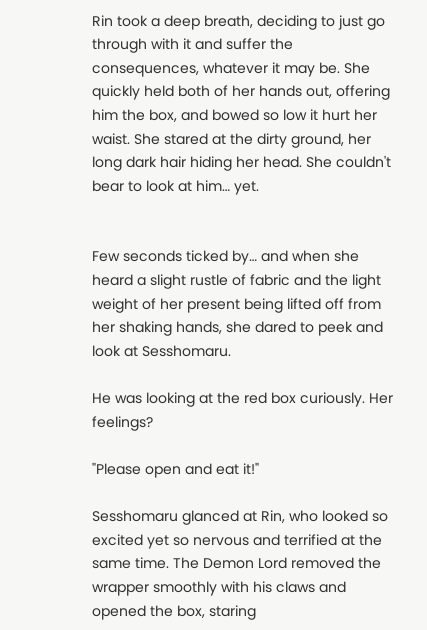Rin took a deep breath, deciding to just go through with it and suffer the consequences, whatever it may be. She quickly held both of her hands out, offering him the box, and bowed so low it hurt her waist. She stared at the dirty ground, her long dark hair hiding her head. She couldn't bear to look at him… yet.


Few seconds ticked by… and when she heard a slight rustle of fabric and the light weight of her present being lifted off from her shaking hands, she dared to peek and look at Sesshomaru.

He was looking at the red box curiously. Her feelings?

"Please open and eat it!"

Sesshomaru glanced at Rin, who looked so excited yet so nervous and terrified at the same time. The Demon Lord removed the wrapper smoothly with his claws and opened the box, staring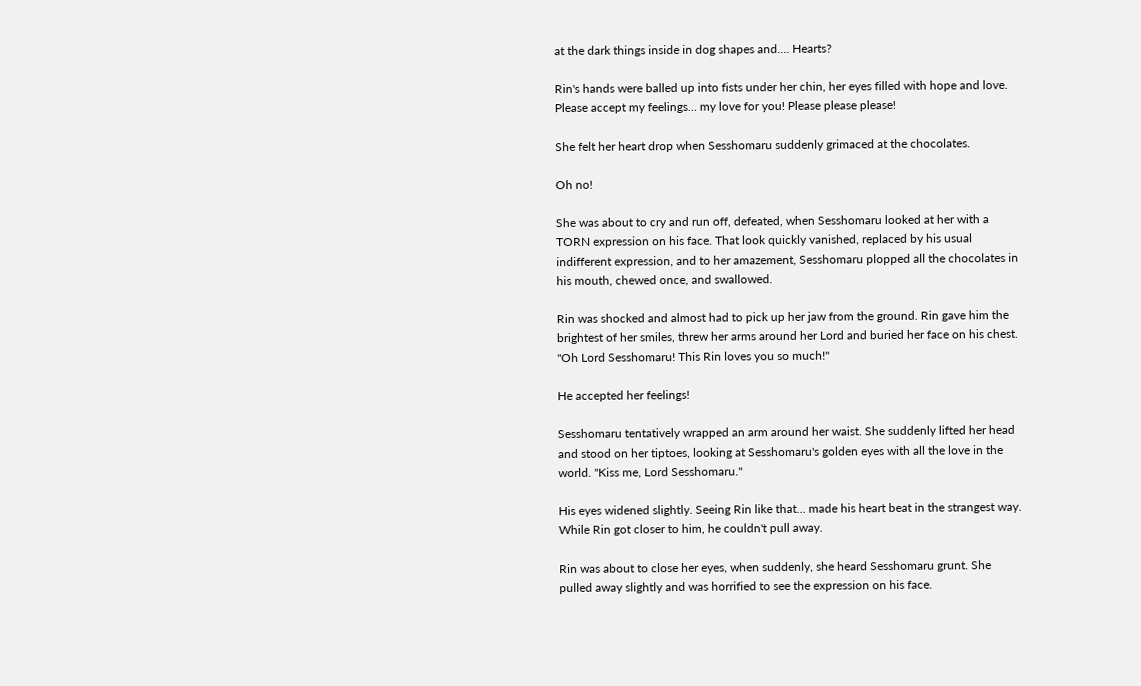at the dark things inside in dog shapes and…. Hearts?

Rin's hands were balled up into fists under her chin, her eyes filled with hope and love. Please accept my feelings… my love for you! Please please please!

She felt her heart drop when Sesshomaru suddenly grimaced at the chocolates.

Oh no!

She was about to cry and run off, defeated, when Sesshomaru looked at her with a TORN expression on his face. That look quickly vanished, replaced by his usual indifferent expression, and to her amazement, Sesshomaru plopped all the chocolates in his mouth, chewed once, and swallowed.

Rin was shocked and almost had to pick up her jaw from the ground. Rin gave him the brightest of her smiles, threw her arms around her Lord and buried her face on his chest. "Oh Lord Sesshomaru! This Rin loves you so much!"

He accepted her feelings!

Sesshomaru tentatively wrapped an arm around her waist. She suddenly lifted her head and stood on her tiptoes, looking at Sesshomaru's golden eyes with all the love in the world. "Kiss me, Lord Sesshomaru."

His eyes widened slightly. Seeing Rin like that… made his heart beat in the strangest way. While Rin got closer to him, he couldn't pull away.

Rin was about to close her eyes, when suddenly, she heard Sesshomaru grunt. She pulled away slightly and was horrified to see the expression on his face.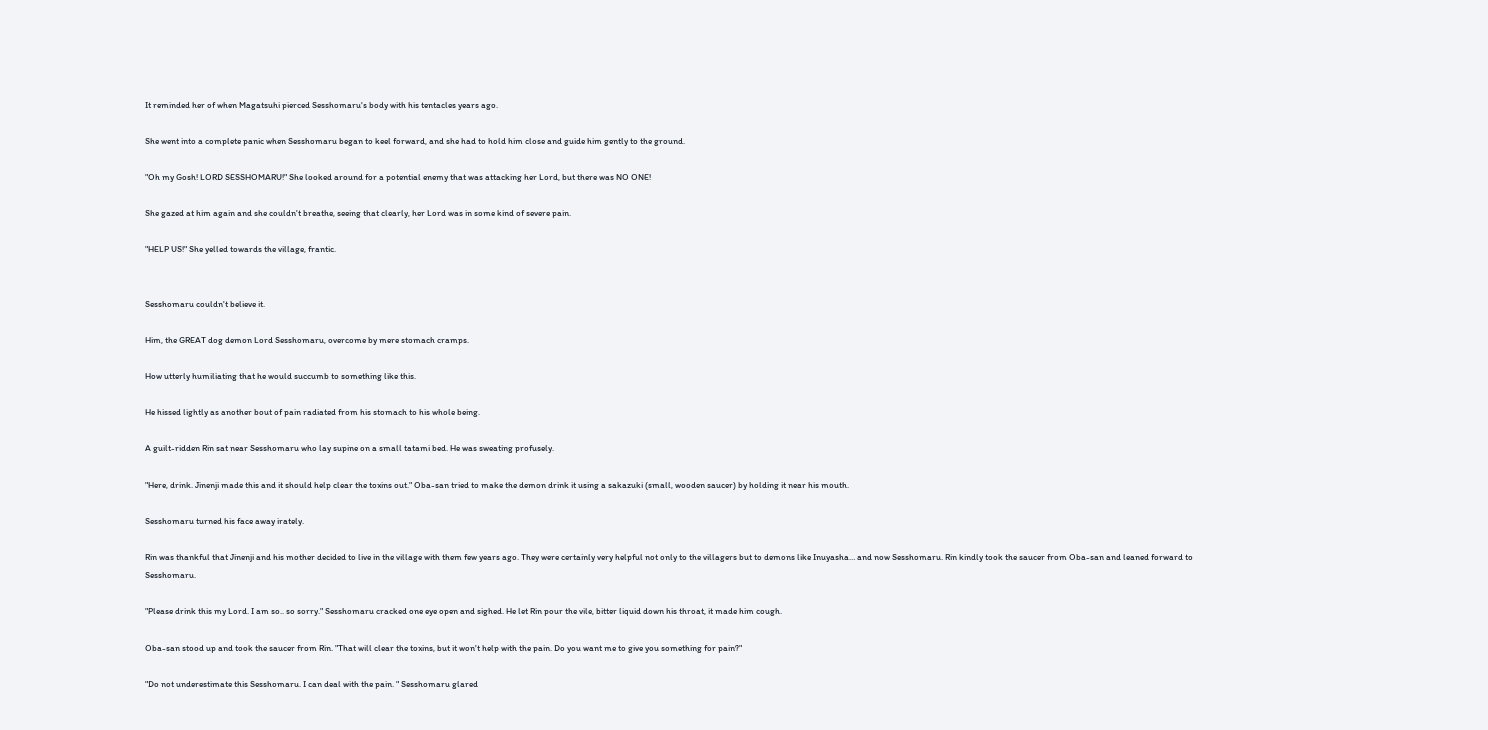It reminded her of when Magatsuhi pierced Sesshomaru's body with his tentacles years ago.

She went into a complete panic when Sesshomaru began to keel forward, and she had to hold him close and guide him gently to the ground.

"Oh my Gosh! LORD SESSHOMARU!" She looked around for a potential enemy that was attacking her Lord, but there was NO ONE!

She gazed at him again and she couldn't breathe, seeing that clearly, her Lord was in some kind of severe pain.

"HELP US!" She yelled towards the village, frantic.


Sesshomaru couldn't believe it.

Him, the GREAT dog demon Lord Sesshomaru, overcome by mere stomach cramps.

How utterly humiliating that he would succumb to something like this.

He hissed lightly as another bout of pain radiated from his stomach to his whole being.

A guilt-ridden Rin sat near Sesshomaru who lay supine on a small tatami bed. He was sweating profusely.

"Here, drink. Jinenji made this and it should help clear the toxins out." Oba-san tried to make the demon drink it using a sakazuki (small, wooden saucer) by holding it near his mouth.

Sesshomaru turned his face away irately.

Rin was thankful that Jinenji and his mother decided to live in the village with them few years ago. They were certainly very helpful not only to the villagers but to demons like Inuyasha… and now Sesshomaru. Rin kindly took the saucer from Oba-san and leaned forward to Sesshomaru.

"Please drink this my Lord. I am so.. so sorry." Sesshomaru cracked one eye open and sighed. He let Rin pour the vile, bitter liquid down his throat, it made him cough.

Oba-san stood up and took the saucer from Rin. "That will clear the toxins, but it won't help with the pain. Do you want me to give you something for pain?"

"Do not underestimate this Sesshomaru. I can deal with the pain. " Sesshomaru glared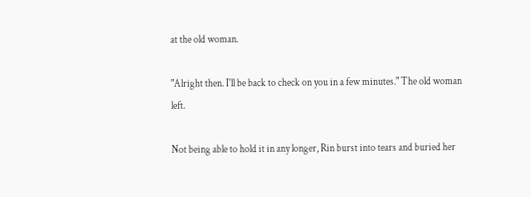at the old woman.

"Alright then. I'll be back to check on you in a few minutes." The old woman left.

Not being able to hold it in any longer, Rin burst into tears and buried her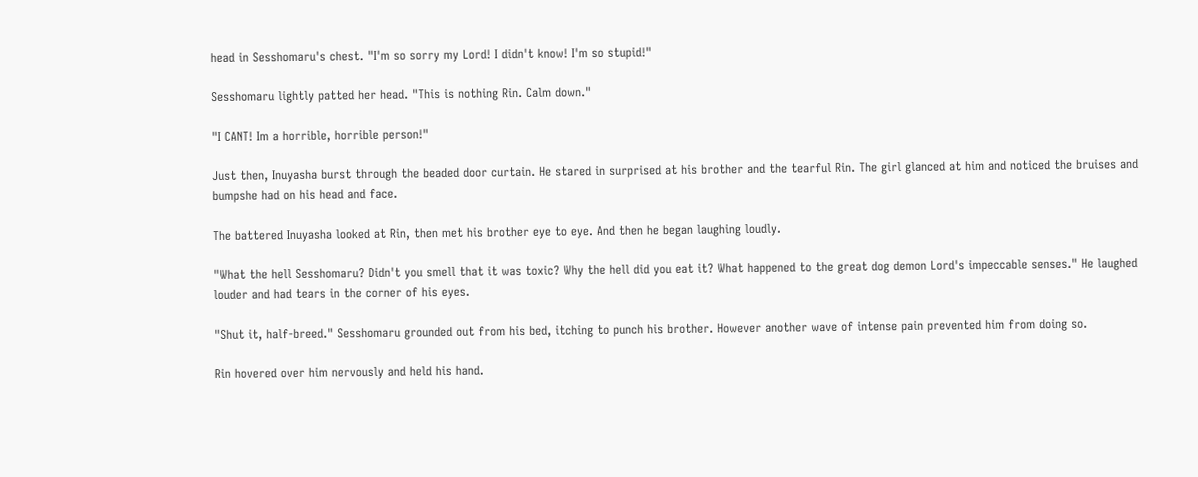head in Sesshomaru's chest. "I'm so sorry my Lord! I didn't know! I'm so stupid!"

Sesshomaru lightly patted her head. "This is nothing Rin. Calm down."

"I CANT! Im a horrible, horrible person!"

Just then, Inuyasha burst through the beaded door curtain. He stared in surprised at his brother and the tearful Rin. The girl glanced at him and noticed the bruises and bumpshe had on his head and face.

The battered Inuyasha looked at Rin, then met his brother eye to eye. And then he began laughing loudly.

"What the hell Sesshomaru? Didn't you smell that it was toxic? Why the hell did you eat it? What happened to the great dog demon Lord's impeccable senses." He laughed louder and had tears in the corner of his eyes.

"Shut it, half-breed." Sesshomaru grounded out from his bed, itching to punch his brother. However another wave of intense pain prevented him from doing so.

Rin hovered over him nervously and held his hand.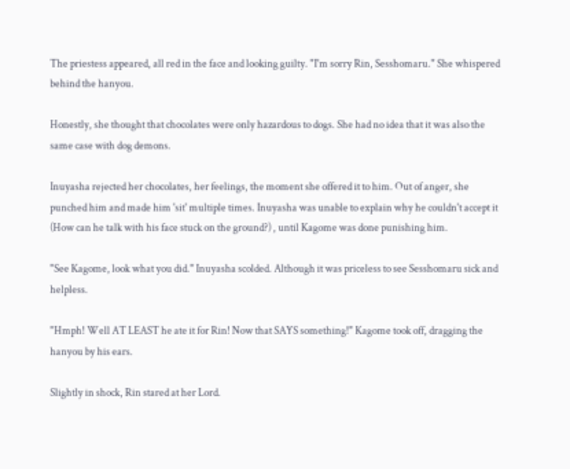The priestess appeared, all red in the face and looking guilty. "I'm sorry Rin, Sesshomaru." She whispered behind the hanyou.

Honestly, she thought that chocolates were only hazardous to dogs. She had no idea that it was also the same case with dog demons.

Inuyasha rejected her chocolates, her feelings, the moment she offered it to him. Out of anger, she punched him and made him 'sit' multiple times. Inuyasha was unable to explain why he couldn't accept it (How can he talk with his face stuck on the ground?) , until Kagome was done punishing him.

"See Kagome, look what you did." Inuyasha scolded. Although it was priceless to see Sesshomaru sick and helpless.

"Hmph! Well AT LEAST he ate it for Rin! Now that SAYS something!" Kagome took off, dragging the hanyou by his ears.

Slightly in shock, Rin stared at her Lord.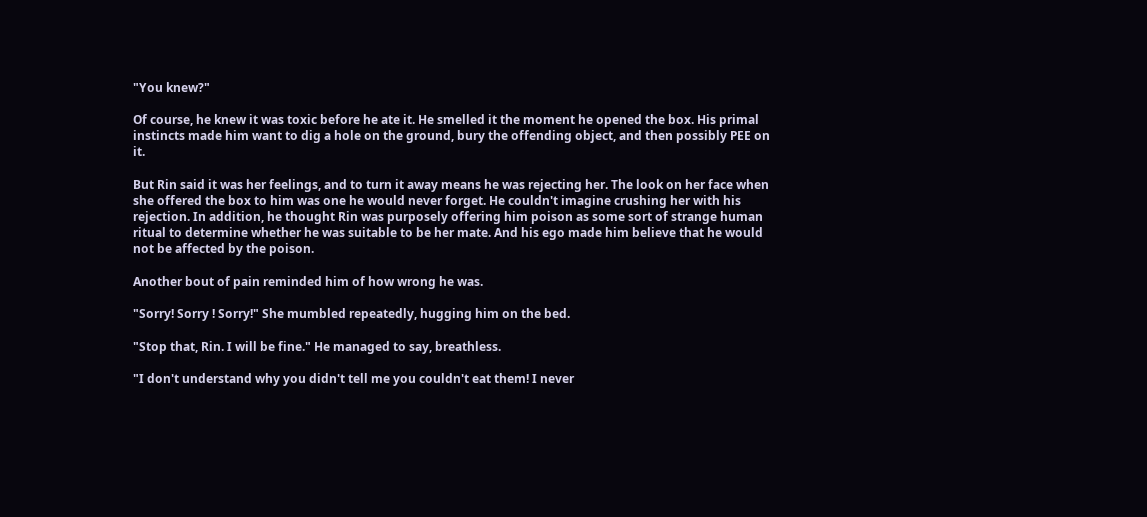"You knew?"

Of course, he knew it was toxic before he ate it. He smelled it the moment he opened the box. His primal instincts made him want to dig a hole on the ground, bury the offending object, and then possibly PEE on it.

But Rin said it was her feelings, and to turn it away means he was rejecting her. The look on her face when she offered the box to him was one he would never forget. He couldn't imagine crushing her with his rejection. In addition, he thought Rin was purposely offering him poison as some sort of strange human ritual to determine whether he was suitable to be her mate. And his ego made him believe that he would not be affected by the poison.

Another bout of pain reminded him of how wrong he was.

"Sorry! Sorry ! Sorry!" She mumbled repeatedly, hugging him on the bed.

"Stop that, Rin. I will be fine." He managed to say, breathless.

"I don't understand why you didn't tell me you couldn't eat them! I never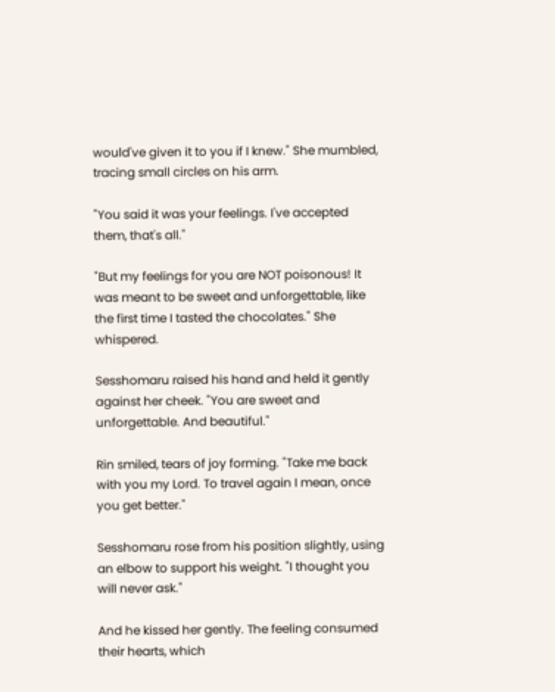would've given it to you if I knew." She mumbled, tracing small circles on his arm.

"You said it was your feelings. I've accepted them, that's all."

"But my feelings for you are NOT poisonous! It was meant to be sweet and unforgettable, like the first time I tasted the chocolates." She whispered.

Sesshomaru raised his hand and held it gently against her cheek. "You are sweet and unforgettable. And beautiful."

Rin smiled, tears of joy forming. "Take me back with you my Lord. To travel again I mean, once you get better."

Sesshomaru rose from his position slightly, using an elbow to support his weight. "I thought you will never ask."

And he kissed her gently. The feeling consumed their hearts, which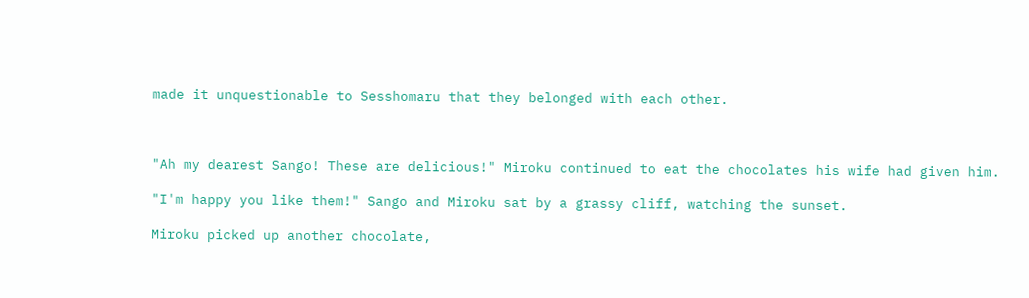made it unquestionable to Sesshomaru that they belonged with each other.



"Ah my dearest Sango! These are delicious!" Miroku continued to eat the chocolates his wife had given him.

"I'm happy you like them!" Sango and Miroku sat by a grassy cliff, watching the sunset.

Miroku picked up another chocolate,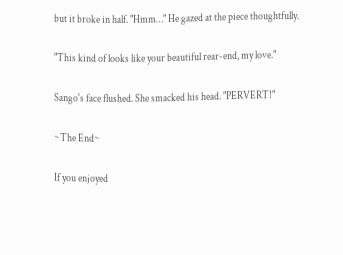but it broke in half. "Hmm…" He gazed at the piece thoughtfully.

"This kind of looks like your beautiful rear-end, my love."

Sango's face flushed. She smacked his head. "PERVERT!"

~The End~

If you enjoyed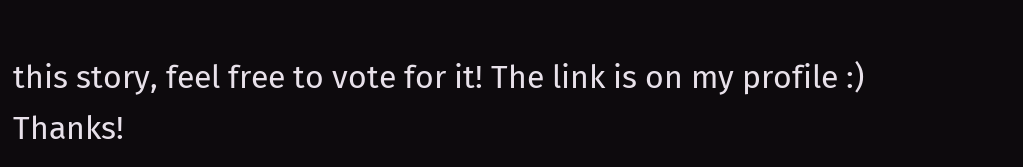this story, feel free to vote for it! The link is on my profile :) Thanks!